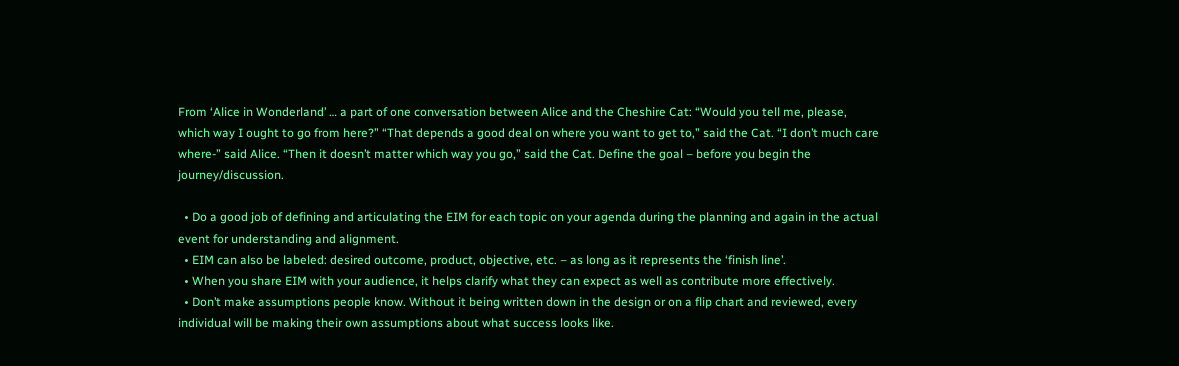From ‘Alice in Wonderland’ … a part of one conversation between Alice and the Cheshire Cat: “Would you tell me, please, which way I ought to go from here?” “That depends a good deal on where you want to get to,” said the Cat. “I don’t much care where-” said Alice. “Then it doesn’t matter which way you go,” said the Cat. Define the goal – before you begin the journey/discussion.

  • Do a good job of defining and articulating the EIM for each topic on your agenda during the planning and again in the actual event for understanding and alignment.
  • EIM can also be labeled: desired outcome, product, objective, etc. – as long as it represents the ‘finish line’.
  • When you share EIM with your audience, it helps clarify what they can expect as well as contribute more effectively.
  • Don’t make assumptions people know. Without it being written down in the design or on a flip chart and reviewed, every individual will be making their own assumptions about what success looks like.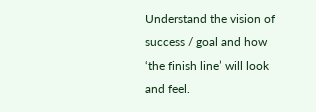Understand the vision of success / goal and how ‘the finish line’ will look and feel.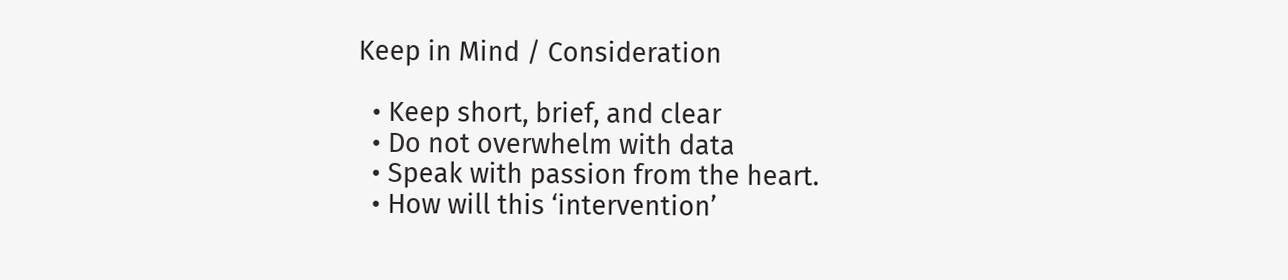Keep in Mind / Consideration

  • Keep short, brief, and clear
  • Do not overwhelm with data
  • Speak with passion from the heart.
  • How will this ‘intervention’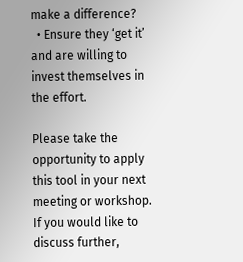make a difference?
  • Ensure they ‘get it’ and are willing to invest themselves in the effort.

Please take the opportunity to apply this tool in your next meeting or workshop. If you would like to discuss further,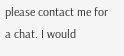please contact me for a chat. I would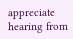appreciate hearing from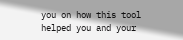you on how this tool helped you and your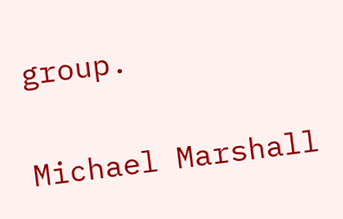group.

Michael Marshall